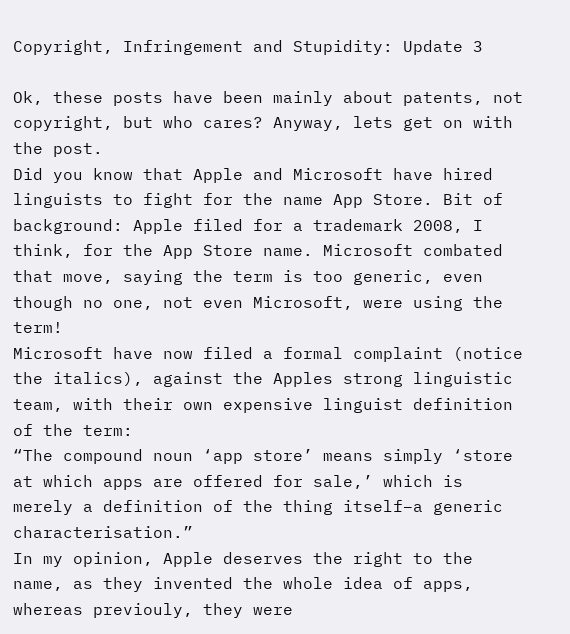Copyright, Infringement and Stupidity: Update 3

Ok, these posts have been mainly about patents, not copyright, but who cares? Anyway, lets get on with the post.
Did you know that Apple and Microsoft have hired linguists to fight for the name App Store. Bit of background: Apple filed for a trademark 2008, I think, for the App Store name. Microsoft combated that move, saying the term is too generic, even though no one, not even Microsoft, were using the term!
Microsoft have now filed a formal complaint (notice the italics), against the Apples strong linguistic team, with their own expensive linguist definition of the term:
“The compound noun ‘app store’ means simply ‘store at which apps are offered for sale,’ which is merely a definition of the thing itself–a generic characterisation.”
In my opinion, Apple deserves the right to the name, as they invented the whole idea of apps, whereas previouly, they were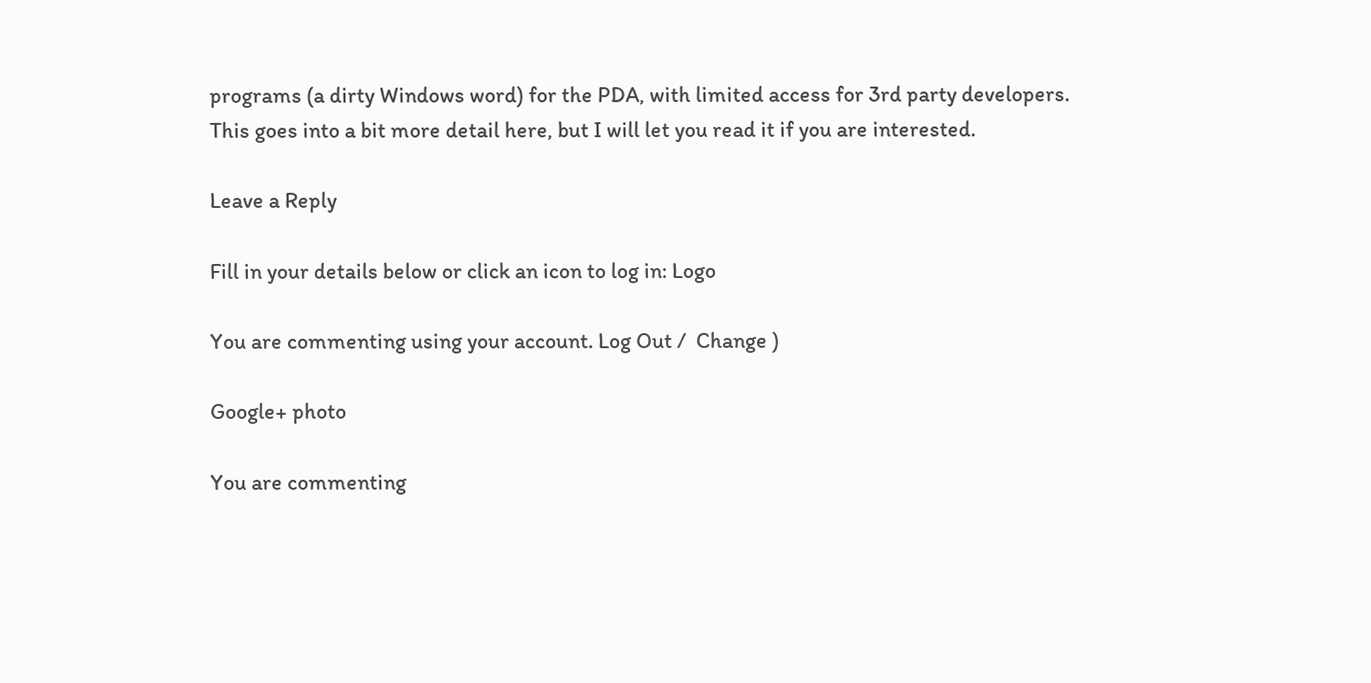programs (a dirty Windows word) for the PDA, with limited access for 3rd party developers.
This goes into a bit more detail here, but I will let you read it if you are interested.

Leave a Reply

Fill in your details below or click an icon to log in: Logo

You are commenting using your account. Log Out /  Change )

Google+ photo

You are commenting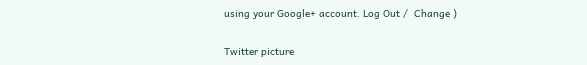using your Google+ account. Log Out /  Change )

Twitter picture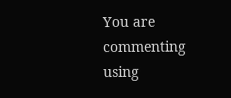You are commenting using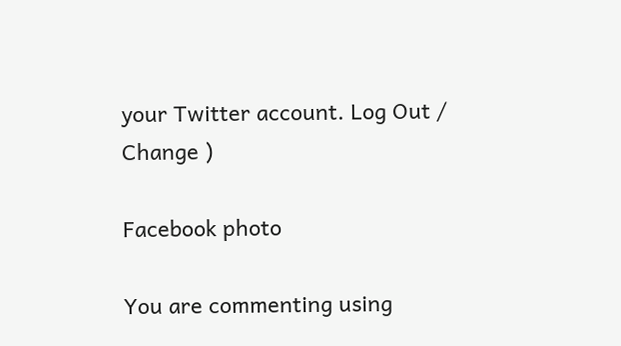your Twitter account. Log Out /  Change )

Facebook photo

You are commenting using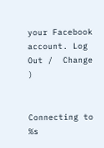your Facebook account. Log Out /  Change )


Connecting to %s